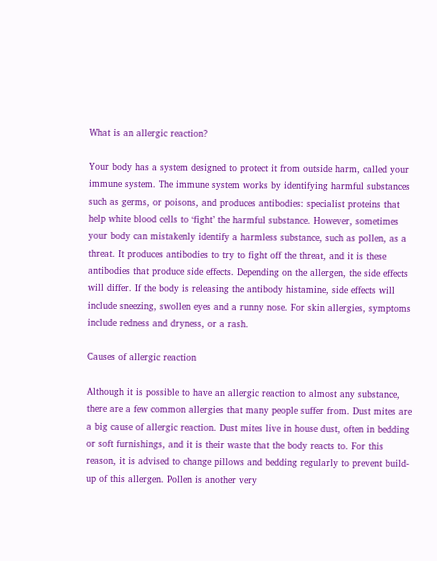What is an allergic reaction?

Your body has a system designed to protect it from outside harm, called your immune system. The immune system works by identifying harmful substances such as germs, or poisons, and produces antibodies: specialist proteins that help white blood cells to ‘fight’ the harmful substance. However, sometimes your body can mistakenly identify a harmless substance, such as pollen, as a threat. It produces antibodies to try to fight off the threat, and it is these antibodies that produce side effects. Depending on the allergen, the side effects will differ. If the body is releasing the antibody histamine, side effects will include sneezing, swollen eyes and a runny nose. For skin allergies, symptoms include redness and dryness, or a rash.

Causes of allergic reaction

Although it is possible to have an allergic reaction to almost any substance, there are a few common allergies that many people suffer from. Dust mites are a big cause of allergic reaction. Dust mites live in house dust, often in bedding or soft furnishings, and it is their waste that the body reacts to. For this reason, it is advised to change pillows and bedding regularly to prevent build-up of this allergen. Pollen is another very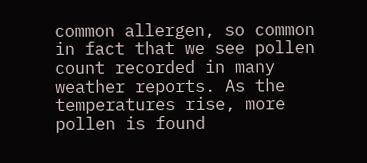common allergen, so common in fact that we see pollen count recorded in many weather reports. As the temperatures rise, more pollen is found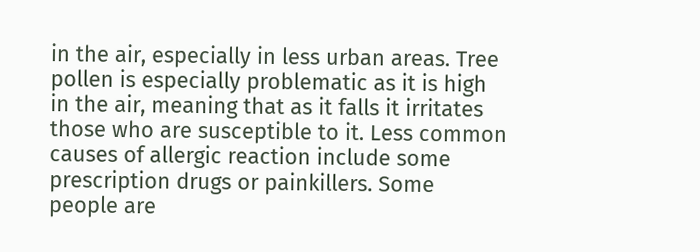in the air, especially in less urban areas. Tree pollen is especially problematic as it is high in the air, meaning that as it falls it irritates those who are susceptible to it. Less common causes of allergic reaction include some prescription drugs or painkillers. Some people are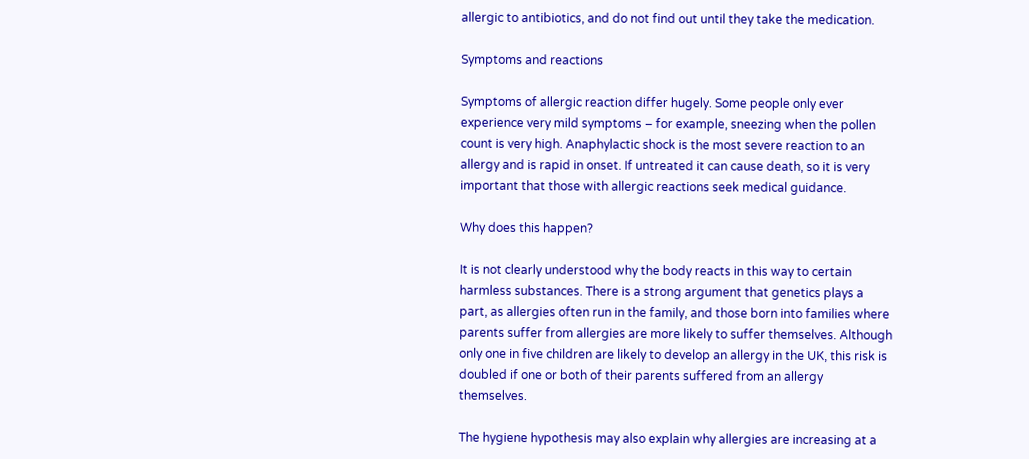allergic to antibiotics, and do not find out until they take the medication.

Symptoms and reactions

Symptoms of allergic reaction differ hugely. Some people only ever experience very mild symptoms – for example, sneezing when the pollen count is very high. Anaphylactic shock is the most severe reaction to an allergy and is rapid in onset. If untreated it can cause death, so it is very important that those with allergic reactions seek medical guidance.

Why does this happen?

It is not clearly understood why the body reacts in this way to certain harmless substances. There is a strong argument that genetics plays a part, as allergies often run in the family, and those born into families where parents suffer from allergies are more likely to suffer themselves. Although only one in five children are likely to develop an allergy in the UK, this risk is doubled if one or both of their parents suffered from an allergy themselves.

The hygiene hypothesis may also explain why allergies are increasing at a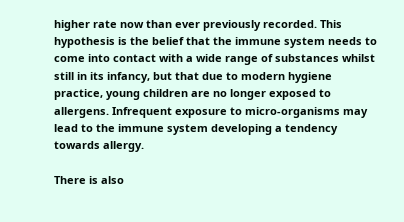higher rate now than ever previously recorded. This hypothesis is the belief that the immune system needs to come into contact with a wide range of substances whilst still in its infancy, but that due to modern hygiene practice, young children are no longer exposed to allergens. Infrequent exposure to micro-organisms may lead to the immune system developing a tendency towards allergy.

There is also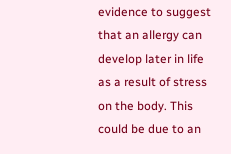evidence to suggest that an allergy can develop later in life as a result of stress on the body. This could be due to an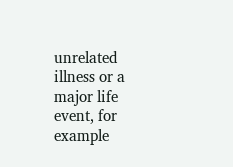unrelated illness or a major life event, for example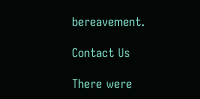bereavement.

Contact Us

There were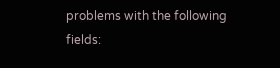problems with the following fields: